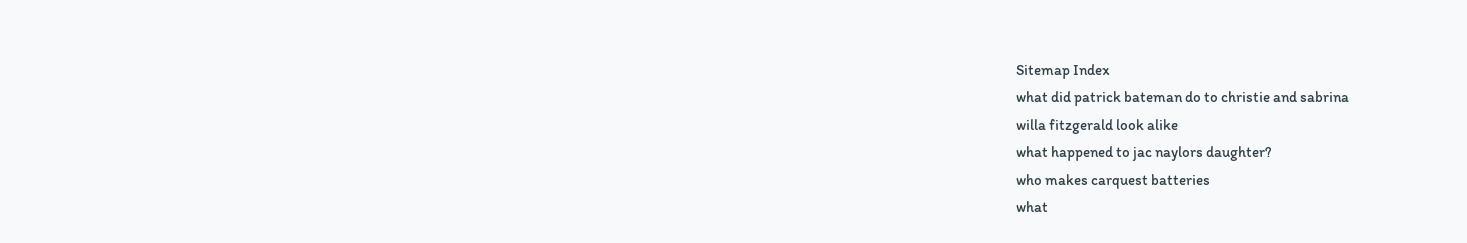Sitemap Index
what did patrick bateman do to christie and sabrina
willa fitzgerald look alike
what happened to jac naylors daughter?
who makes carquest batteries
what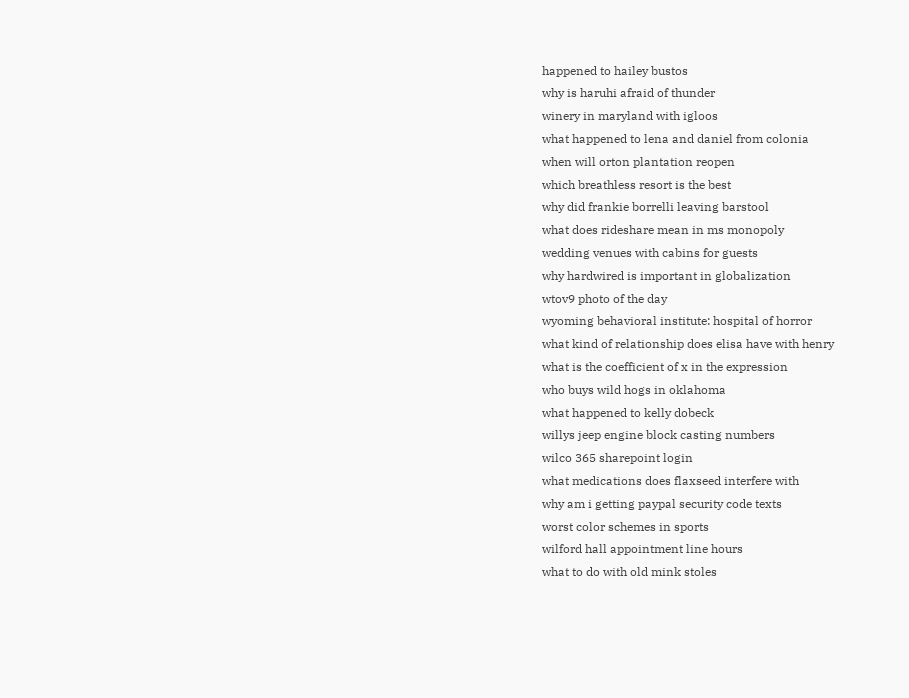happened to hailey bustos
why is haruhi afraid of thunder
winery in maryland with igloos
what happened to lena and daniel from colonia
when will orton plantation reopen
which breathless resort is the best
why did frankie borrelli leaving barstool
what does rideshare mean in ms monopoly
wedding venues with cabins for guests
why hardwired is important in globalization
wtov9 photo of the day
wyoming behavioral institute: hospital of horror
what kind of relationship does elisa have with henry
what is the coefficient of x in the expression
who buys wild hogs in oklahoma
what happened to kelly dobeck
willys jeep engine block casting numbers
wilco 365 sharepoint login
what medications does flaxseed interfere with
why am i getting paypal security code texts
worst color schemes in sports
wilford hall appointment line hours
what to do with old mink stoles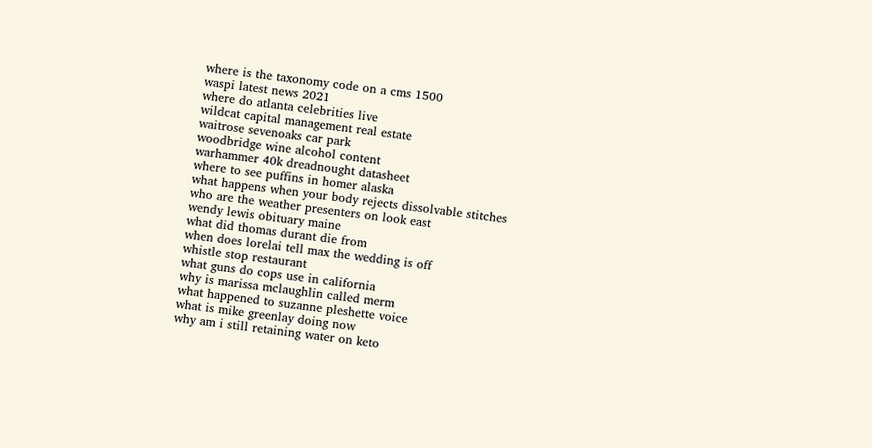where is the taxonomy code on a cms 1500
waspi latest news 2021
where do atlanta celebrities live
wildcat capital management real estate
waitrose sevenoaks car park
woodbridge wine alcohol content
warhammer 40k dreadnought datasheet
where to see puffins in homer alaska
what happens when your body rejects dissolvable stitches
who are the weather presenters on look east
wendy lewis obituary maine
what did thomas durant die from
when does lorelai tell max the wedding is off
whistle stop restaurant
what guns do cops use in california
why is marissa mclaughlin called merm
what happened to suzanne pleshette voice
what is mike greenlay doing now
why am i still retaining water on keto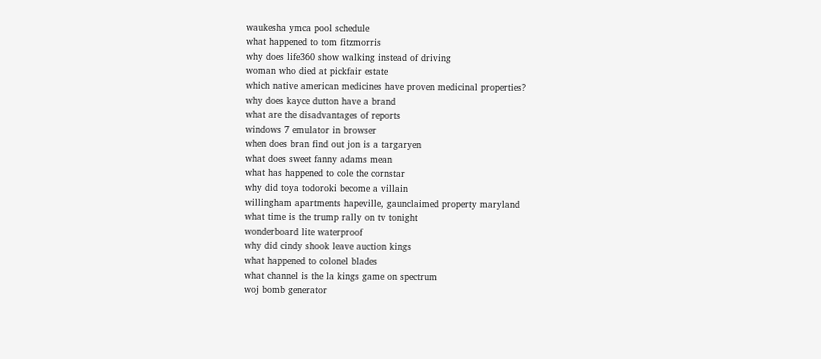waukesha ymca pool schedule
what happened to tom fitzmorris
why does life360 show walking instead of driving
woman who died at pickfair estate
which native american medicines have proven medicinal properties?
why does kayce dutton have a brand
what are the disadvantages of reports
windows 7 emulator in browser
when does bran find out jon is a targaryen
what does sweet fanny adams mean
what has happened to cole the cornstar
why did toya todoroki become a villain
willingham apartments hapeville, gaunclaimed property maryland
what time is the trump rally on tv tonight
wonderboard lite waterproof
why did cindy shook leave auction kings
what happened to colonel blades
what channel is the la kings game on spectrum
woj bomb generator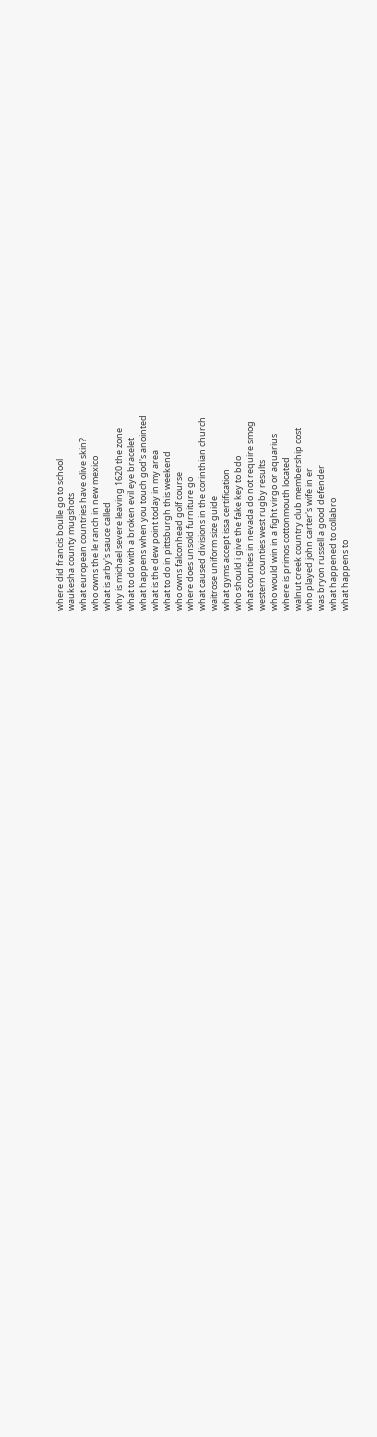where did francis boulle go to school
waukesha county mugshots
what european countries have olive skin?
who owns the le ranch in new mexico
what is arby's sauce called
why is michael severe leaving 1620 the zone
what to do with a broken evil eye bracelet
what happens when you touch god's anointed
what is the dew point today in my area
what to do in pittsburgh this weekend
who owns falconhead golf course
where does unsold furniture go
what caused divisions in the corinthian church
waitrose uniform size guide
what gyms accept issa certification
who should i give the fake key to bdo
what counties in nevada do not require smog
western counties west rugby results
who would win in a fight virgo or aquarius
where is primos cottonmouth located
walnut creek country club membership cost
who played john carter's wife in er
was bryon russell a good defender
what happened to collabro
what happens to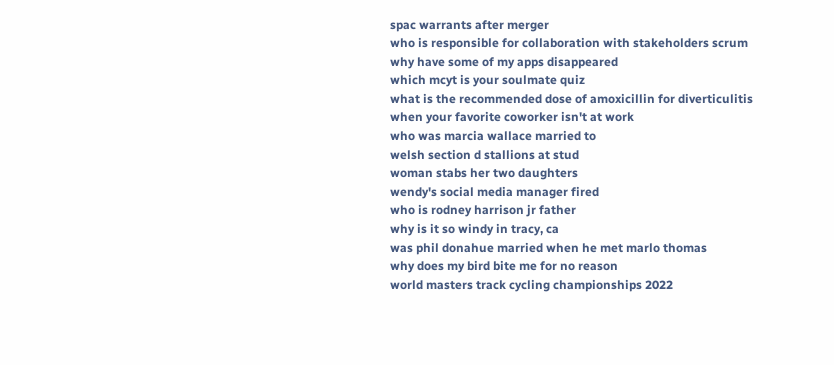spac warrants after merger
who is responsible for collaboration with stakeholders scrum
why have some of my apps disappeared
which mcyt is your soulmate quiz
what is the recommended dose of amoxicillin for diverticulitis
when your favorite coworker isn't at work
who was marcia wallace married to
welsh section d stallions at stud
woman stabs her two daughters
wendy's social media manager fired
who is rodney harrison jr father
why is it so windy in tracy, ca
was phil donahue married when he met marlo thomas
why does my bird bite me for no reason
world masters track cycling championships 2022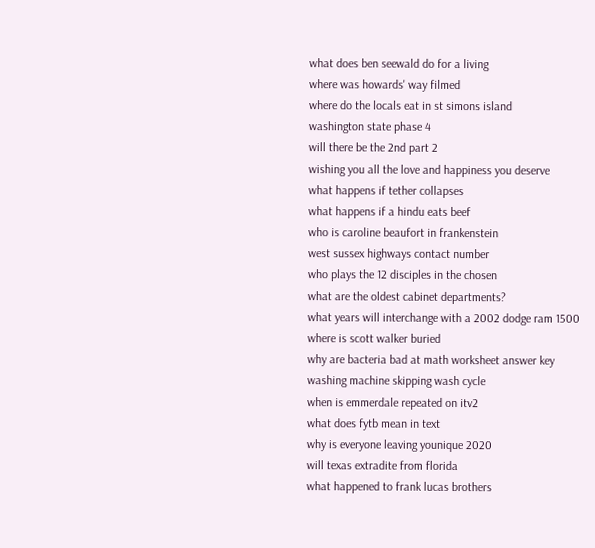what does ben seewald do for a living
where was howards' way filmed
where do the locals eat in st simons island
washington state phase 4
will there be the 2nd part 2
wishing you all the love and happiness you deserve
what happens if tether collapses
what happens if a hindu eats beef
who is caroline beaufort in frankenstein
west sussex highways contact number
who plays the 12 disciples in the chosen
what are the oldest cabinet departments?
what years will interchange with a 2002 dodge ram 1500
where is scott walker buried
why are bacteria bad at math worksheet answer key
washing machine skipping wash cycle
when is emmerdale repeated on itv2
what does fytb mean in text
why is everyone leaving younique 2020
will texas extradite from florida
what happened to frank lucas brothers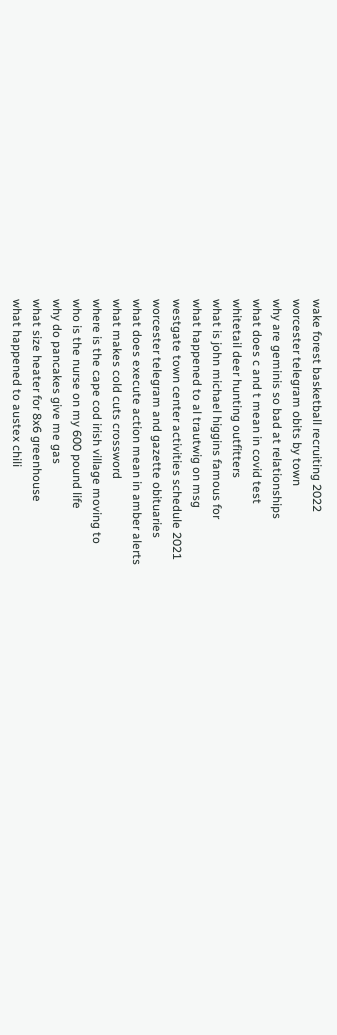wake forest basketball recruiting 2022
worcester telegram obits by town
why are geminis so bad at relationships
what does c and t mean in covid test
whitetail deer hunting outfitters
what is john michael higgins famous for
what happened to al trautwig on msg
westgate town center activities schedule 2021
worcester telegram and gazette obituaries
what does execute action mean in amber alerts
what makes cold cuts crossword
where is the cape cod irish village moving to
who is the nurse on my 600 pound life
why do pancakes give me gas
what size heater for 8x6 greenhouse
what happened to austex chili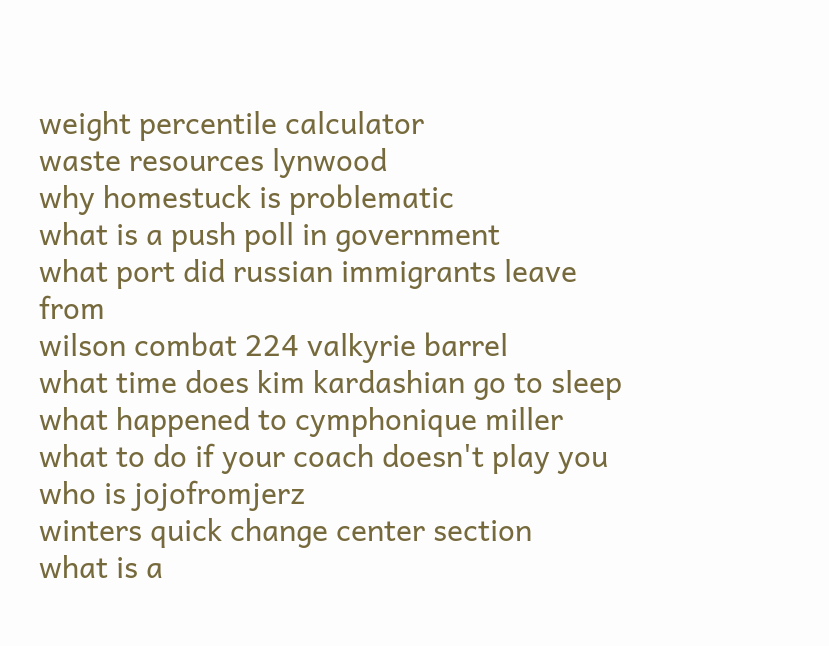weight percentile calculator
waste resources lynwood
why homestuck is problematic
what is a push poll in government
what port did russian immigrants leave from
wilson combat 224 valkyrie barrel
what time does kim kardashian go to sleep
what happened to cymphonique miller
what to do if your coach doesn't play you
who is jojofromjerz
winters quick change center section
what is a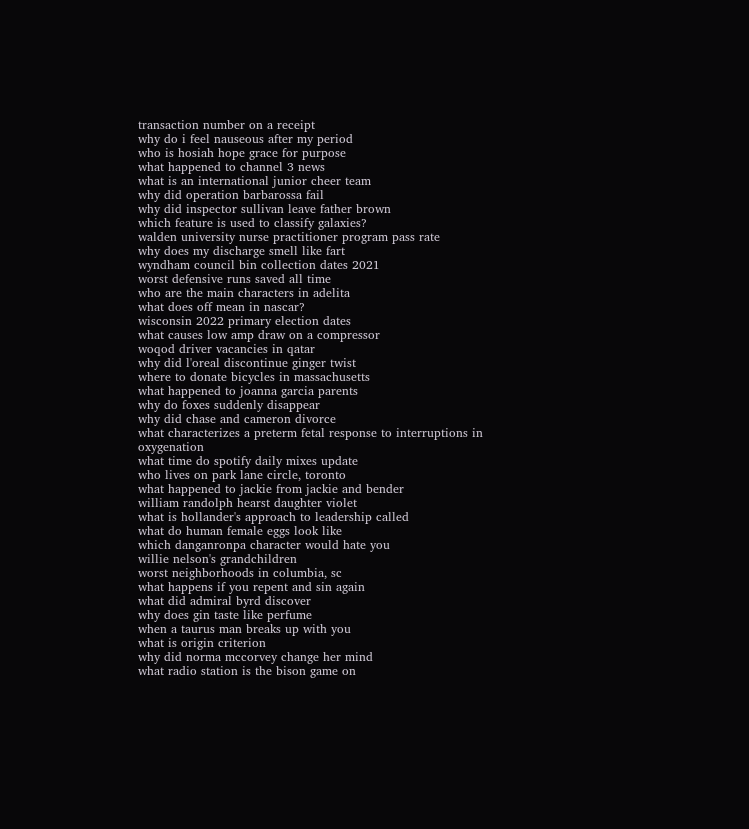transaction number on a receipt
why do i feel nauseous after my period
who is hosiah hope grace for purpose
what happened to channel 3 news
what is an international junior cheer team
why did operation barbarossa fail
why did inspector sullivan leave father brown
which feature is used to classify galaxies?
walden university nurse practitioner program pass rate
why does my discharge smell like fart
wyndham council bin collection dates 2021
worst defensive runs saved all time
who are the main characters in adelita
what does off mean in nascar?
wisconsin 2022 primary election dates
what causes low amp draw on a compressor
woqod driver vacancies in qatar
why did l'oreal discontinue ginger twist
where to donate bicycles in massachusetts
what happened to joanna garcia parents
why do foxes suddenly disappear
why did chase and cameron divorce
what characterizes a preterm fetal response to interruptions in oxygenation
what time do spotify daily mixes update
who lives on park lane circle, toronto
what happened to jackie from jackie and bender
william randolph hearst daughter violet
what is hollander's approach to leadership called
what do human female eggs look like
which danganronpa character would hate you
willie nelson's grandchildren
worst neighborhoods in columbia, sc
what happens if you repent and sin again
what did admiral byrd discover
why does gin taste like perfume
when a taurus man breaks up with you
what is origin criterion
why did norma mccorvey change her mind
what radio station is the bison game on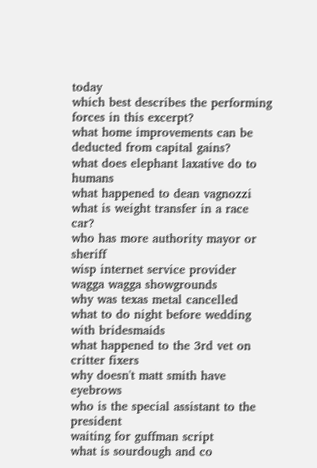today
which best describes the performing forces in this excerpt?
what home improvements can be deducted from capital gains?
what does elephant laxative do to humans
what happened to dean vagnozzi
what is weight transfer in a race car?
who has more authority mayor or sheriff
wisp internet service provider
wagga wagga showgrounds
why was texas metal cancelled
what to do night before wedding with bridesmaids
what happened to the 3rd vet on critter fixers
why doesn't matt smith have eyebrows
who is the special assistant to the president
waiting for guffman script
what is sourdough and co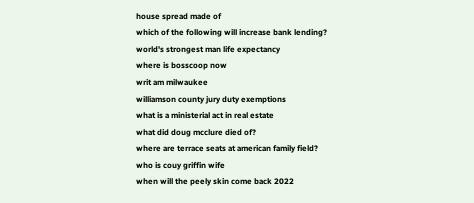house spread made of
which of the following will increase bank lending?
world's strongest man life expectancy
where is bosscoop now
writ am milwaukee
williamson county jury duty exemptions
what is a ministerial act in real estate
what did doug mcclure died of?
where are terrace seats at american family field?
who is couy griffin wife
when will the peely skin come back 2022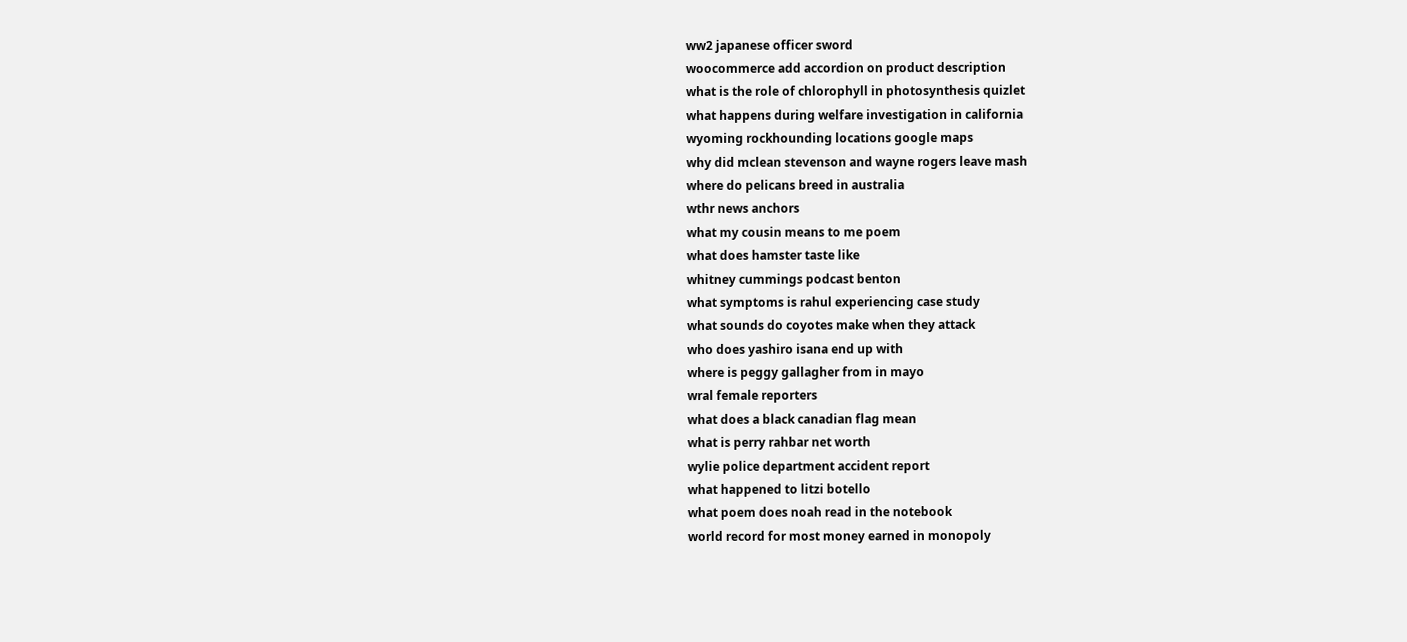ww2 japanese officer sword
woocommerce add accordion on product description
what is the role of chlorophyll in photosynthesis quizlet
what happens during welfare investigation in california
wyoming rockhounding locations google maps
why did mclean stevenson and wayne rogers leave mash
where do pelicans breed in australia
wthr news anchors
what my cousin means to me poem
what does hamster taste like
whitney cummings podcast benton
what symptoms is rahul experiencing case study
what sounds do coyotes make when they attack
who does yashiro isana end up with
where is peggy gallagher from in mayo
wral female reporters
what does a black canadian flag mean
what is perry rahbar net worth
wylie police department accident report
what happened to litzi botello
what poem does noah read in the notebook
world record for most money earned in monopoly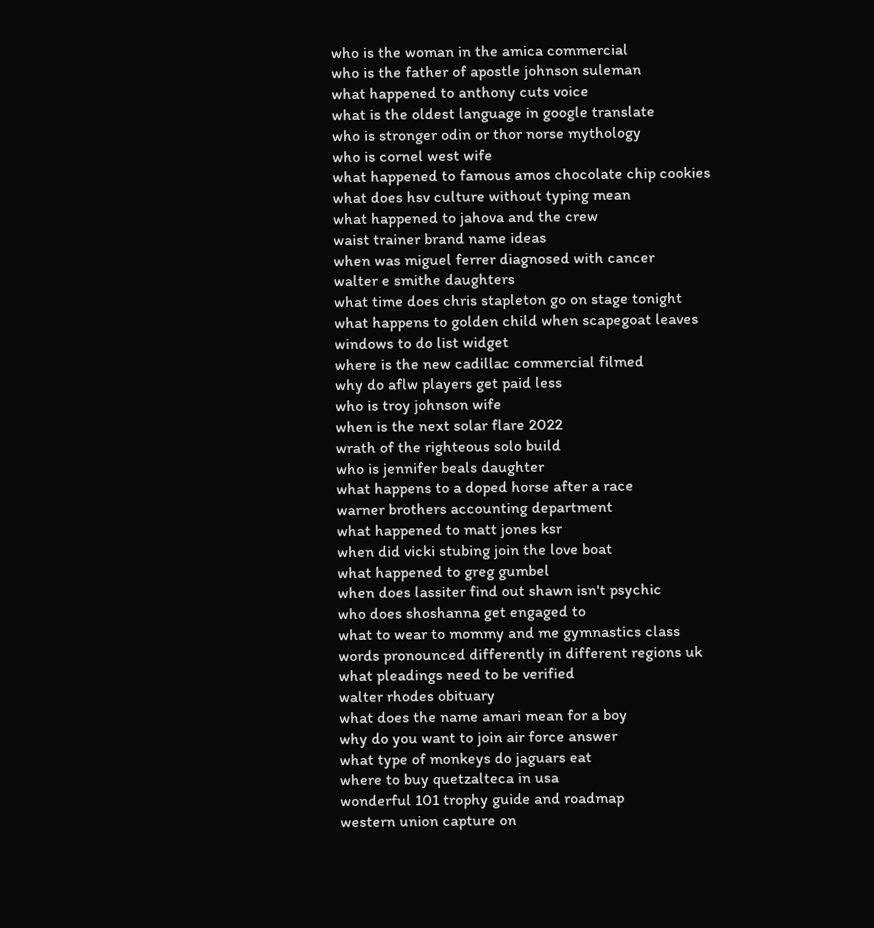who is the woman in the amica commercial
who is the father of apostle johnson suleman
what happened to anthony cuts voice
what is the oldest language in google translate
who is stronger odin or thor norse mythology
who is cornel west wife
what happened to famous amos chocolate chip cookies
what does hsv culture without typing mean
what happened to jahova and the crew
waist trainer brand name ideas
when was miguel ferrer diagnosed with cancer
walter e smithe daughters
what time does chris stapleton go on stage tonight
what happens to golden child when scapegoat leaves
windows to do list widget
where is the new cadillac commercial filmed
why do aflw players get paid less
who is troy johnson wife
when is the next solar flare 2022
wrath of the righteous solo build
who is jennifer beals daughter
what happens to a doped horse after a race
warner brothers accounting department
what happened to matt jones ksr
when did vicki stubing join the love boat
what happened to greg gumbel
when does lassiter find out shawn isn't psychic
who does shoshanna get engaged to
what to wear to mommy and me gymnastics class
words pronounced differently in different regions uk
what pleadings need to be verified
walter rhodes obituary
what does the name amari mean for a boy
why do you want to join air force answer
what type of monkeys do jaguars eat
where to buy quetzalteca in usa
wonderful 101 trophy guide and roadmap
western union capture on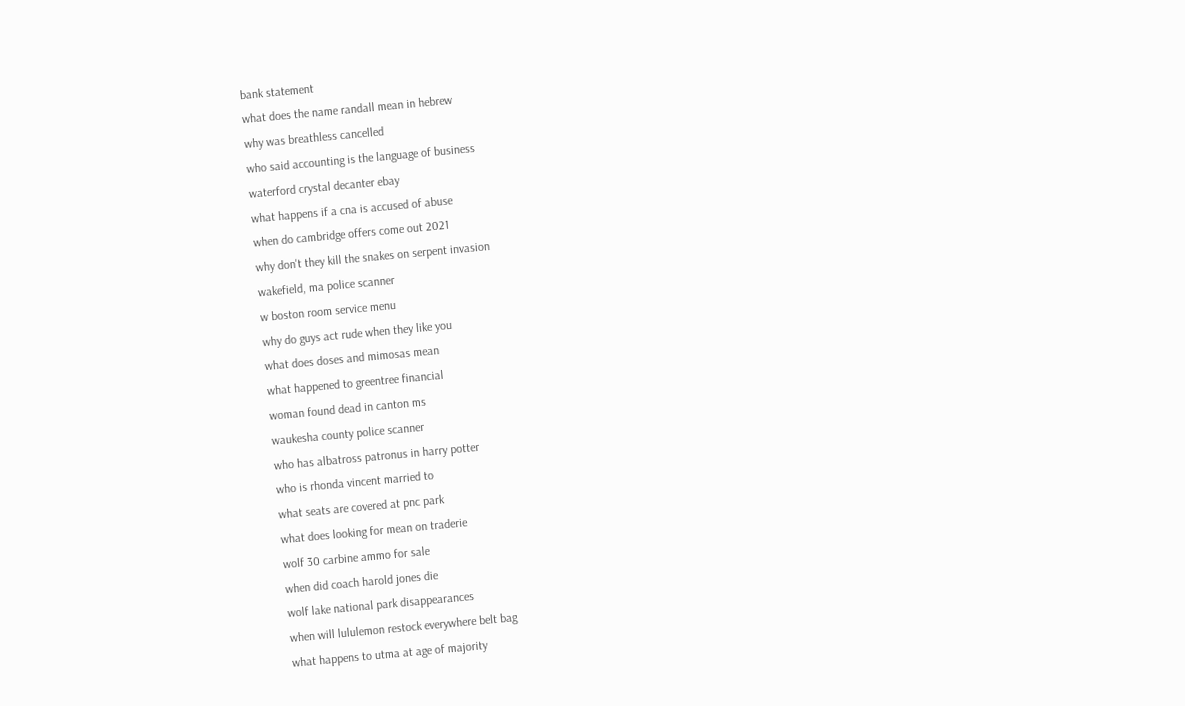bank statement
what does the name randall mean in hebrew
why was breathless cancelled
who said accounting is the language of business
waterford crystal decanter ebay
what happens if a cna is accused of abuse
when do cambridge offers come out 2021
why don't they kill the snakes on serpent invasion
wakefield, ma police scanner
w boston room service menu
why do guys act rude when they like you
what does doses and mimosas mean
what happened to greentree financial
woman found dead in canton ms
waukesha county police scanner
who has albatross patronus in harry potter
who is rhonda vincent married to
what seats are covered at pnc park
what does looking for mean on traderie
wolf 30 carbine ammo for sale
when did coach harold jones die
wolf lake national park disappearances
when will lululemon restock everywhere belt bag
what happens to utma at age of majority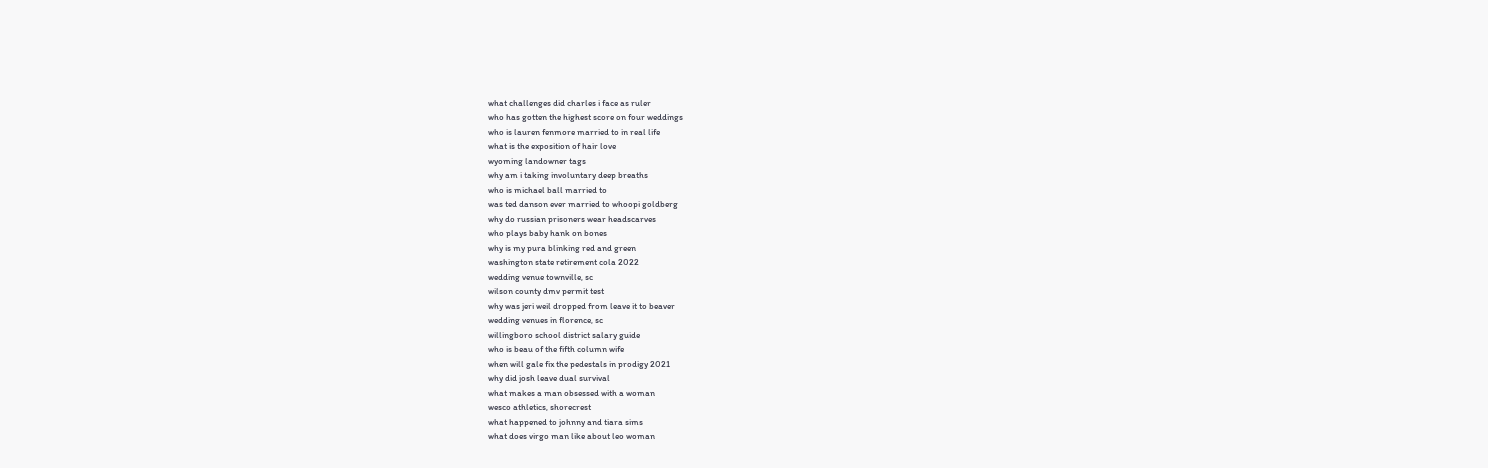what challenges did charles i face as ruler
who has gotten the highest score on four weddings
who is lauren fenmore married to in real life
what is the exposition of hair love
wyoming landowner tags
why am i taking involuntary deep breaths
who is michael ball married to
was ted danson ever married to whoopi goldberg
why do russian prisoners wear headscarves
who plays baby hank on bones
why is my pura blinking red and green
washington state retirement cola 2022
wedding venue townville, sc
wilson county dmv permit test
why was jeri weil dropped from leave it to beaver
wedding venues in florence, sc
willingboro school district salary guide
who is beau of the fifth column wife
when will gale fix the pedestals in prodigy 2021
why did josh leave dual survival
what makes a man obsessed with a woman
wesco athletics, shorecrest
what happened to johnny and tiara sims
what does virgo man like about leo woman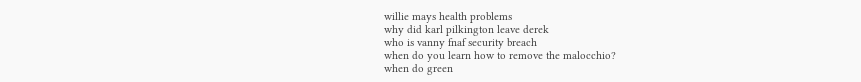willie mays health problems
why did karl pilkington leave derek
who is vanny fnaf security breach
when do you learn how to remove the malocchio?
when do green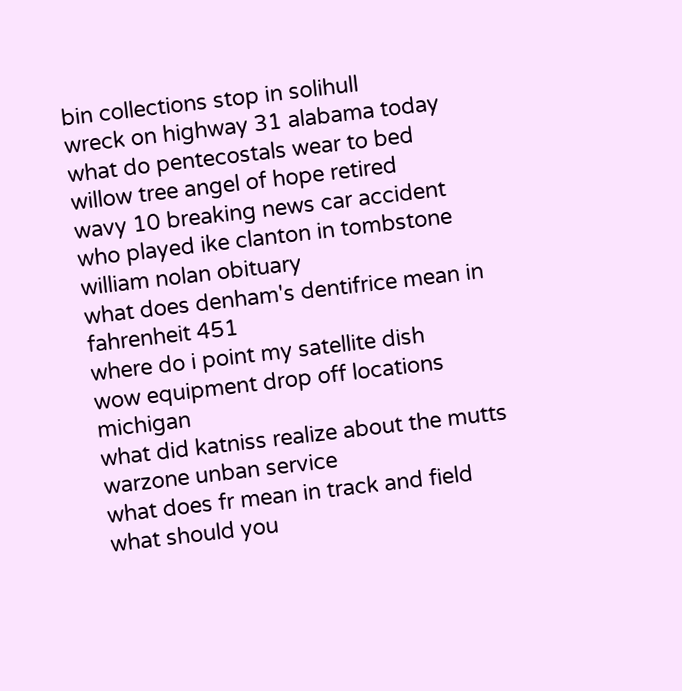bin collections stop in solihull
wreck on highway 31 alabama today
what do pentecostals wear to bed
willow tree angel of hope retired
wavy 10 breaking news car accident
who played ike clanton in tombstone
william nolan obituary
what does denham's dentifrice mean in fahrenheit 451
where do i point my satellite dish
wow equipment drop off locations michigan
what did katniss realize about the mutts
warzone unban service
what does fr mean in track and field
what should you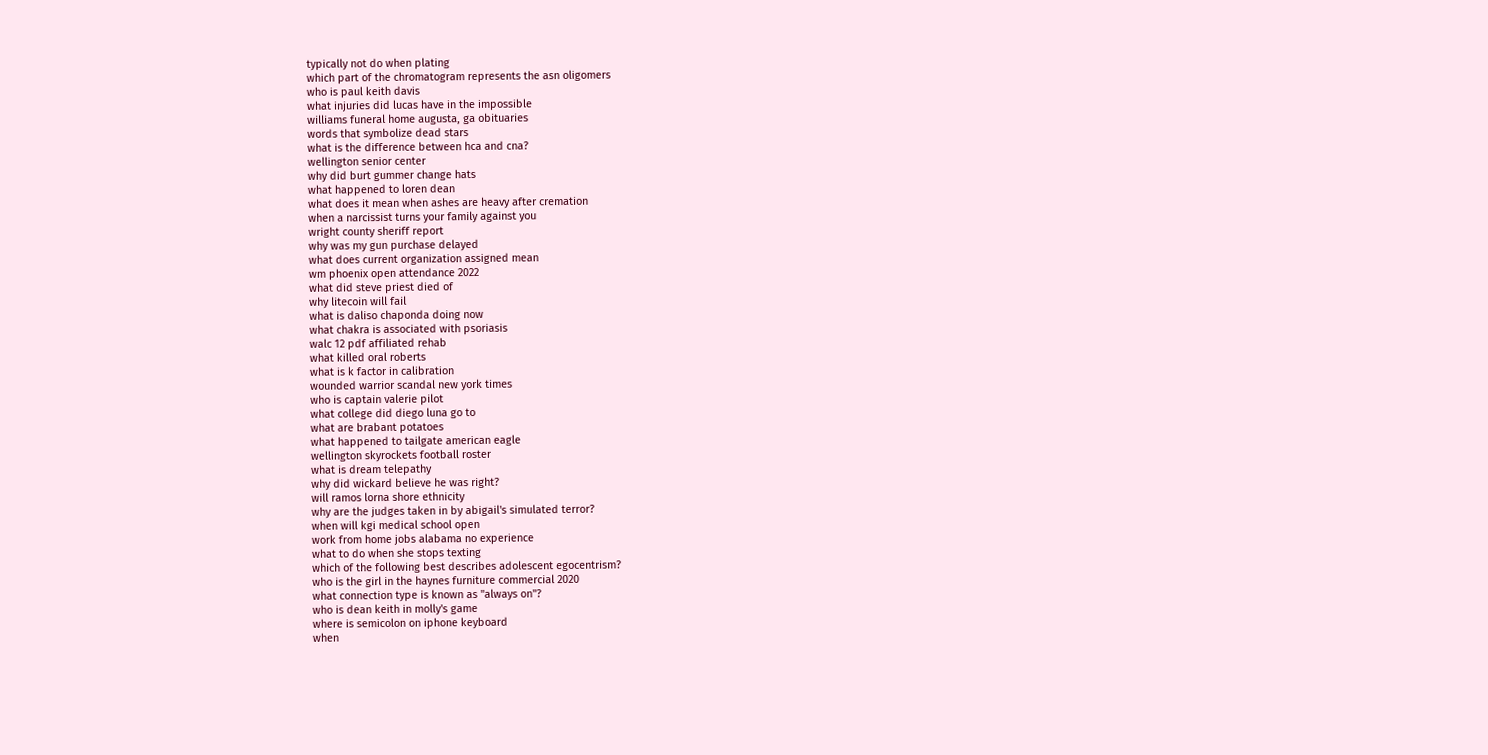typically not do when plating
which part of the chromatogram represents the asn oligomers
who is paul keith davis
what injuries did lucas have in the impossible
williams funeral home augusta, ga obituaries
words that symbolize dead stars
what is the difference between hca and cna?
wellington senior center
why did burt gummer change hats
what happened to loren dean
what does it mean when ashes are heavy after cremation
when a narcissist turns your family against you
wright county sheriff report
why was my gun purchase delayed
what does current organization assigned mean
wm phoenix open attendance 2022
what did steve priest died of
why litecoin will fail
what is daliso chaponda doing now
what chakra is associated with psoriasis
walc 12 pdf affiliated rehab
what killed oral roberts
what is k factor in calibration
wounded warrior scandal new york times
who is captain valerie pilot
what college did diego luna go to
what are brabant potatoes
what happened to tailgate american eagle
wellington skyrockets football roster
what is dream telepathy
why did wickard believe he was right?
will ramos lorna shore ethnicity
why are the judges taken in by abigail's simulated terror?
when will kgi medical school open
work from home jobs alabama no experience
what to do when she stops texting
which of the following best describes adolescent egocentrism?
who is the girl in the haynes furniture commercial 2020
what connection type is known as "always on"?
who is dean keith in molly's game
where is semicolon on iphone keyboard
when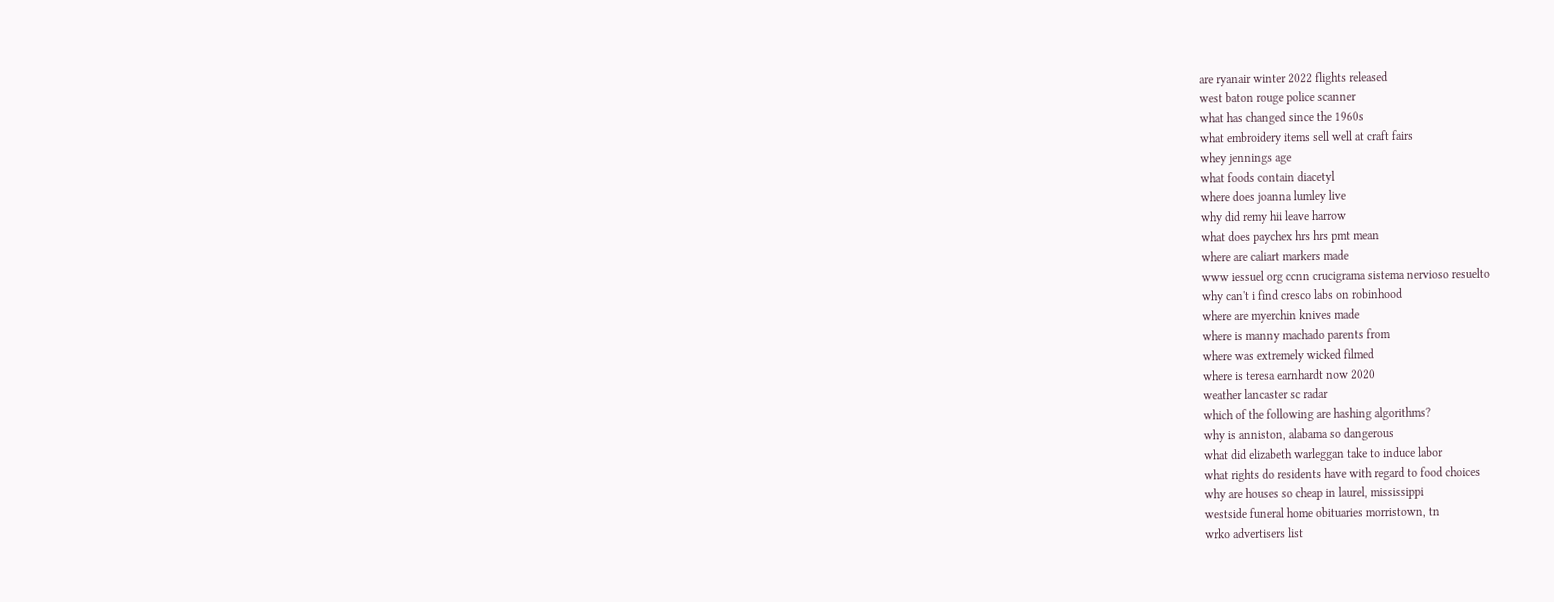are ryanair winter 2022 flights released
west baton rouge police scanner
what has changed since the 1960s
what embroidery items sell well at craft fairs
whey jennings age
what foods contain diacetyl
where does joanna lumley live
why did remy hii leave harrow
what does paychex hrs hrs pmt mean
where are caliart markers made
www iessuel org ccnn crucigrama sistema nervioso resuelto
why can't i find cresco labs on robinhood
where are myerchin knives made
where is manny machado parents from
where was extremely wicked filmed
where is teresa earnhardt now 2020
weather lancaster sc radar
which of the following are hashing algorithms?
why is anniston, alabama so dangerous
what did elizabeth warleggan take to induce labor
what rights do residents have with regard to food choices
why are houses so cheap in laurel, mississippi
westside funeral home obituaries morristown, tn
wrko advertisers list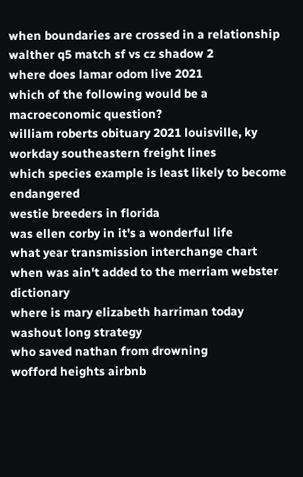when boundaries are crossed in a relationship
walther q5 match sf vs cz shadow 2
where does lamar odom live 2021
which of the following would be a macroeconomic question?
william roberts obituary 2021 louisville, ky
workday southeastern freight lines
which species example is least likely to become endangered
westie breeders in florida
was ellen corby in it's a wonderful life
what year transmission interchange chart
when was ain't added to the merriam webster dictionary
where is mary elizabeth harriman today
washout long strategy
who saved nathan from drowning
wofford heights airbnb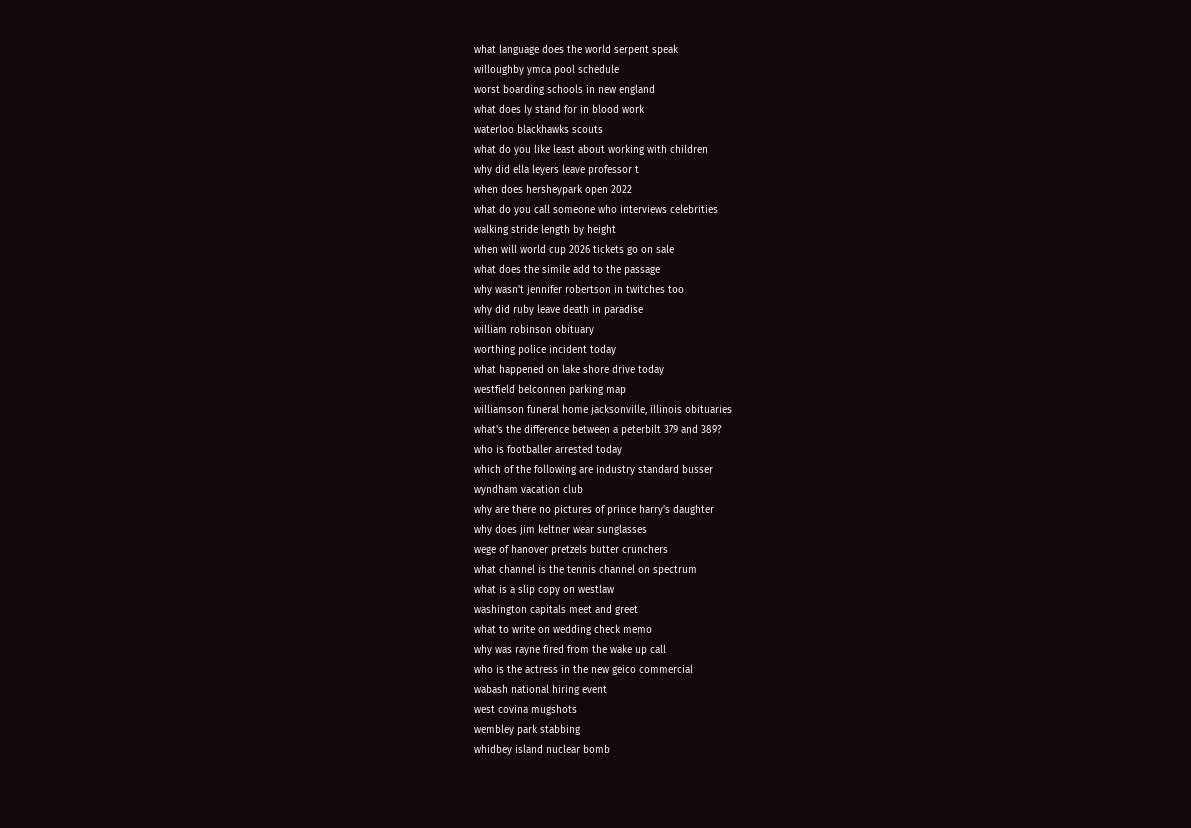what language does the world serpent speak
willoughby ymca pool schedule
worst boarding schools in new england
what does ly stand for in blood work
waterloo blackhawks scouts
what do you like least about working with children
why did ella leyers leave professor t
when does hersheypark open 2022
what do you call someone who interviews celebrities
walking stride length by height
when will world cup 2026 tickets go on sale
what does the simile add to the passage
why wasn't jennifer robertson in twitches too
why did ruby leave death in paradise
william robinson obituary
worthing police incident today
what happened on lake shore drive today
westfield belconnen parking map
williamson funeral home jacksonville, illinois obituaries
what's the difference between a peterbilt 379 and 389?
who is footballer arrested today
which of the following are industry standard busser
wyndham vacation club
why are there no pictures of prince harry's daughter
why does jim keltner wear sunglasses
wege of hanover pretzels butter crunchers
what channel is the tennis channel on spectrum
what is a slip copy on westlaw
washington capitals meet and greet
what to write on wedding check memo
why was rayne fired from the wake up call
who is the actress in the new geico commercial
wabash national hiring event
west covina mugshots
wembley park stabbing
whidbey island nuclear bomb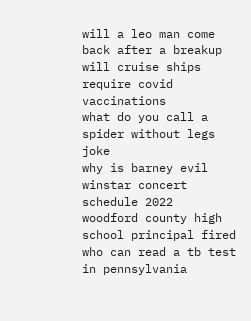will a leo man come back after a breakup
will cruise ships require covid vaccinations
what do you call a spider without legs joke
why is barney evil
winstar concert schedule 2022
woodford county high school principal fired
who can read a tb test in pennsylvania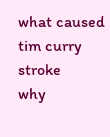what caused tim curry stroke
why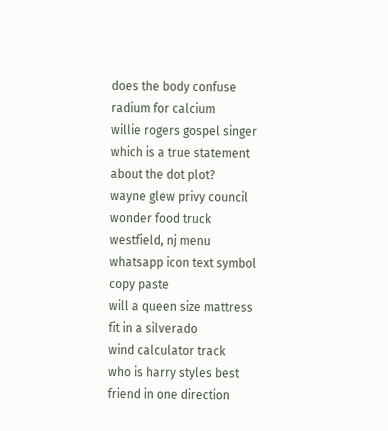does the body confuse radium for calcium
willie rogers gospel singer
which is a true statement about the dot plot?
wayne glew privy council
wonder food truck westfield, nj menu
whatsapp icon text symbol copy paste
will a queen size mattress fit in a silverado
wind calculator track
who is harry styles best friend in one direction